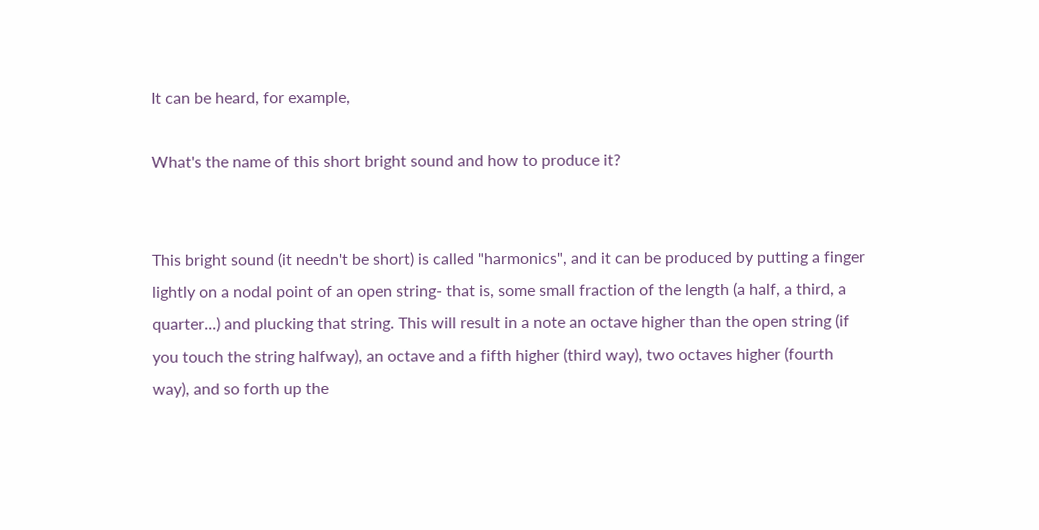It can be heard, for example,

What's the name of this short bright sound and how to produce it?


This bright sound (it needn't be short) is called "harmonics", and it can be produced by putting a finger lightly on a nodal point of an open string- that is, some small fraction of the length (a half, a third, a quarter...) and plucking that string. This will result in a note an octave higher than the open string (if you touch the string halfway), an octave and a fifth higher (third way), two octaves higher (fourth way), and so forth up the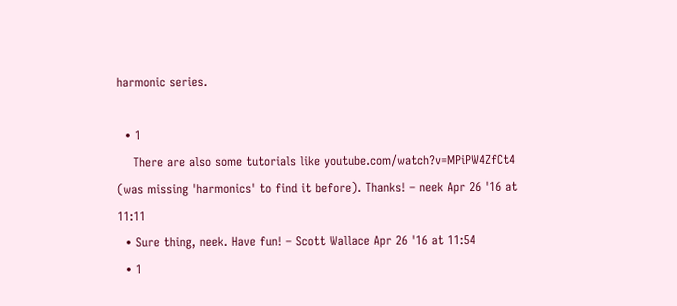harmonic series.

  • 1
    There are also some tutorials like youtube.com/watch?v=MPiPW4ZfCt4 (was missing 'harmonics' to find it before). Thanks! – neek Apr 26 '16 at 11:11
  • Sure thing, neek. Have fun! – Scott Wallace Apr 26 '16 at 11:54
  • 1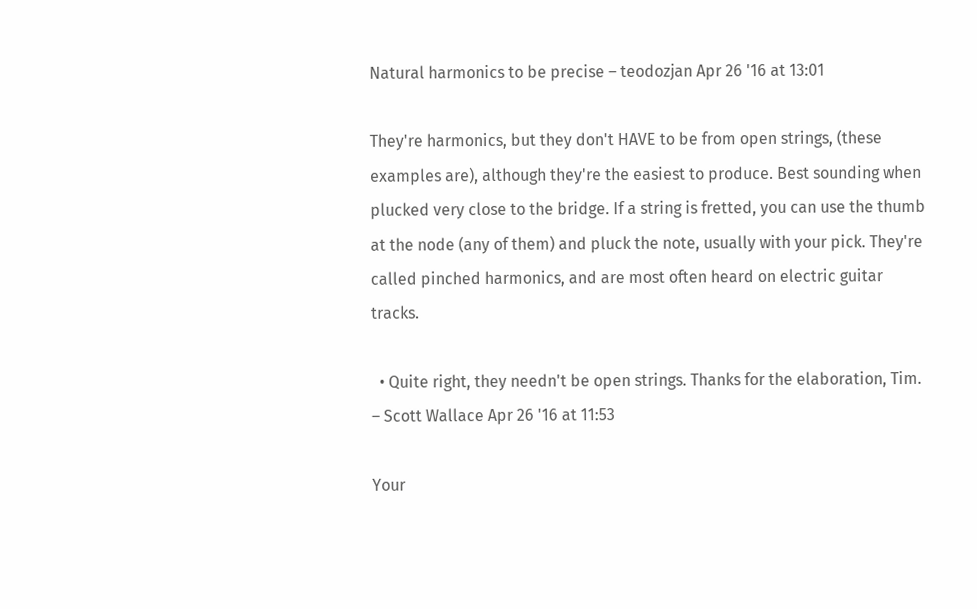Natural harmonics to be precise – teodozjan Apr 26 '16 at 13:01

They're harmonics, but they don't HAVE to be from open strings, (these examples are), although they're the easiest to produce. Best sounding when plucked very close to the bridge. If a string is fretted, you can use the thumb at the node (any of them) and pluck the note, usually with your pick. They're called pinched harmonics, and are most often heard on electric guitar tracks.

  • Quite right, they needn't be open strings. Thanks for the elaboration, Tim. – Scott Wallace Apr 26 '16 at 11:53

Your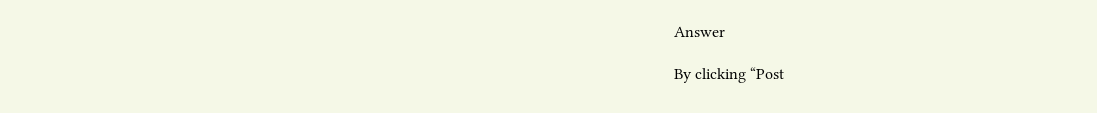Answer

By clicking “Post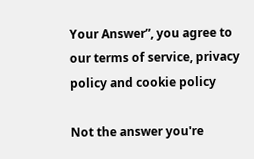Your Answer”, you agree to our terms of service, privacy policy and cookie policy

Not the answer you're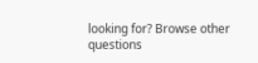looking for? Browse other questions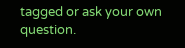tagged or ask your own question.